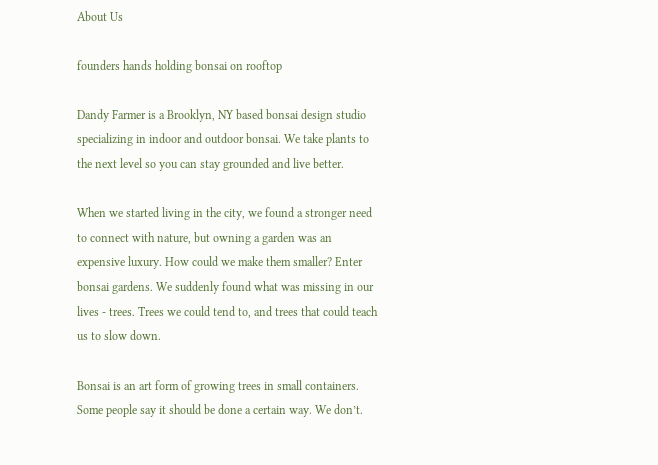About Us

founders hands holding bonsai on rooftop

Dandy Farmer is a Brooklyn, NY based bonsai design studio specializing in indoor and outdoor bonsai. We take plants to the next level so you can stay grounded and live better.

When we started living in the city, we found a stronger need to connect with nature, but owning a garden was an expensive luxury. How could we make them smaller? Enter bonsai gardens. We suddenly found what was missing in our lives - trees. Trees we could tend to, and trees that could teach us to slow down.

Bonsai is an art form of growing trees in small containers. Some people say it should be done a certain way. We don’t.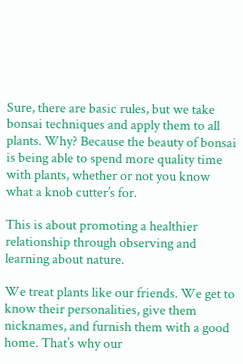Sure, there are basic rules, but we take bonsai techniques and apply them to all plants. Why? Because the beauty of bonsai is being able to spend more quality time with plants, whether or not you know what a knob cutter’s for.

This is about promoting a healthier relationship through observing and learning about nature.

We treat plants like our friends. We get to know their personalities, give them nicknames, and furnish them with a good home. That’s why our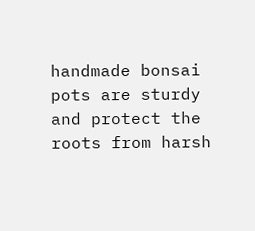handmade bonsai pots are sturdy and protect the roots from harsh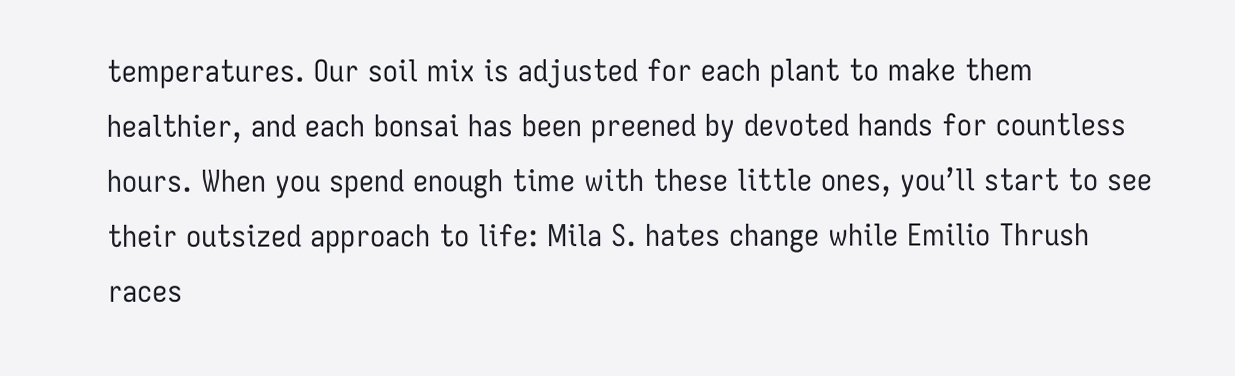temperatures. Our soil mix is adjusted for each plant to make them healthier, and each bonsai has been preened by devoted hands for countless hours. When you spend enough time with these little ones, you’ll start to see their outsized approach to life: Mila S. hates change while Emilio Thrush races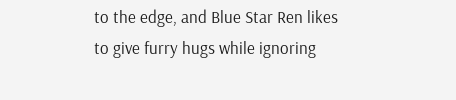to the edge, and Blue Star Ren likes to give furry hugs while ignoring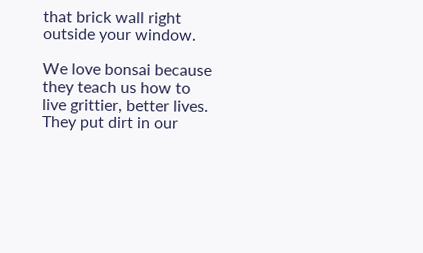that brick wall right outside your window.

We love bonsai because they teach us how to live grittier, better lives. They put dirt in our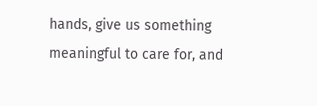hands, give us something meaningful to care for, and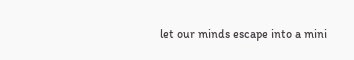let our minds escape into a mini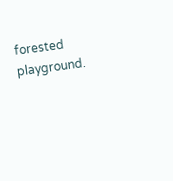forested playground.